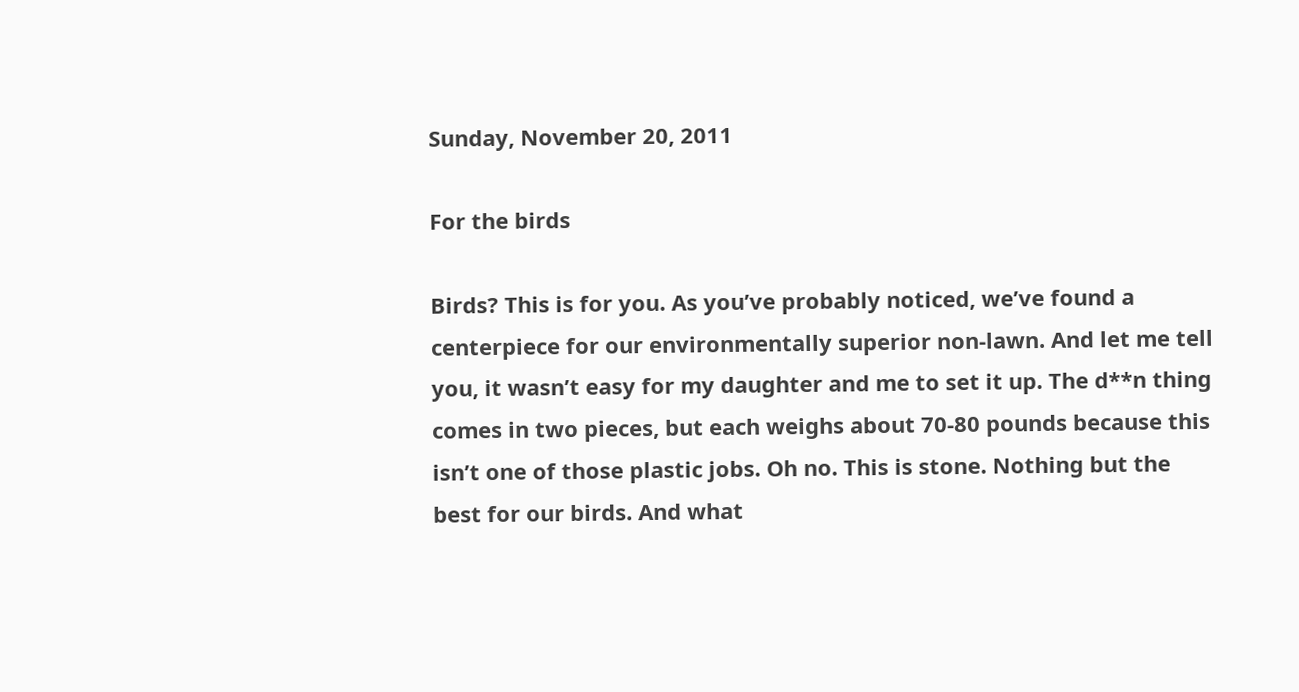Sunday, November 20, 2011

For the birds

Birds? This is for you. As you’ve probably noticed, we’ve found a centerpiece for our environmentally superior non-lawn. And let me tell you, it wasn’t easy for my daughter and me to set it up. The d**n thing comes in two pieces, but each weighs about 70-80 pounds because this isn’t one of those plastic jobs. Oh no. This is stone. Nothing but the best for our birds. And what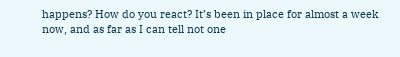happens? How do you react? It’s been in place for almost a week now, and as far as I can tell not one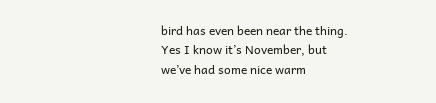bird has even been near the thing. Yes I know it’s November, but we’ve had some nice warm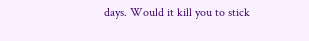days. Would it kill you to stick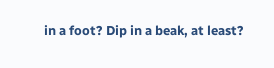in a foot? Dip in a beak, at least?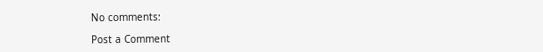No comments:

Post a Comment